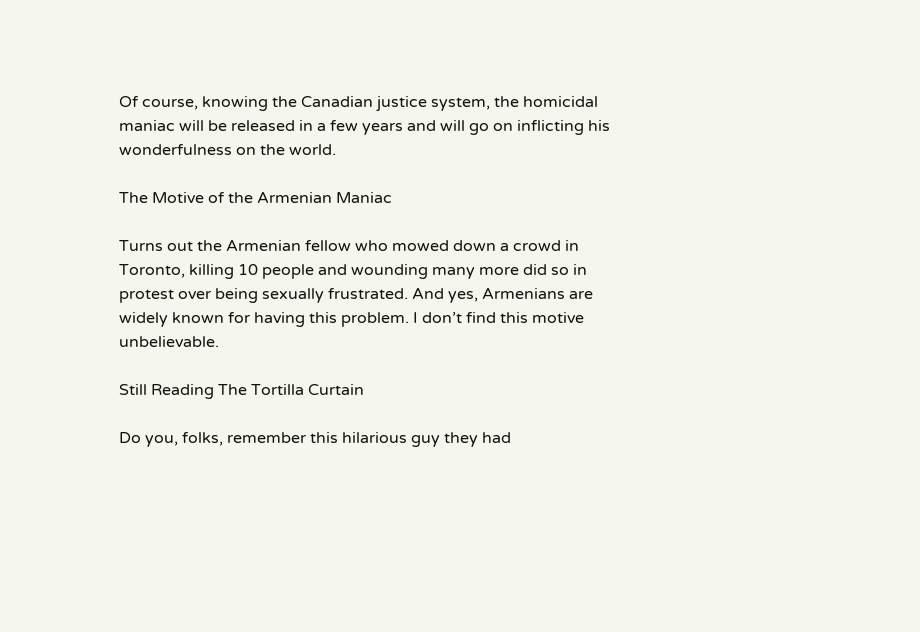Of course, knowing the Canadian justice system, the homicidal maniac will be released in a few years and will go on inflicting his wonderfulness on the world.

The Motive of the Armenian Maniac

Turns out the Armenian fellow who mowed down a crowd in Toronto, killing 10 people and wounding many more did so in protest over being sexually frustrated. And yes, Armenians are widely known for having this problem. I don’t find this motive unbelievable.

Still Reading The Tortilla Curtain

Do you, folks, remember this hilarious guy they had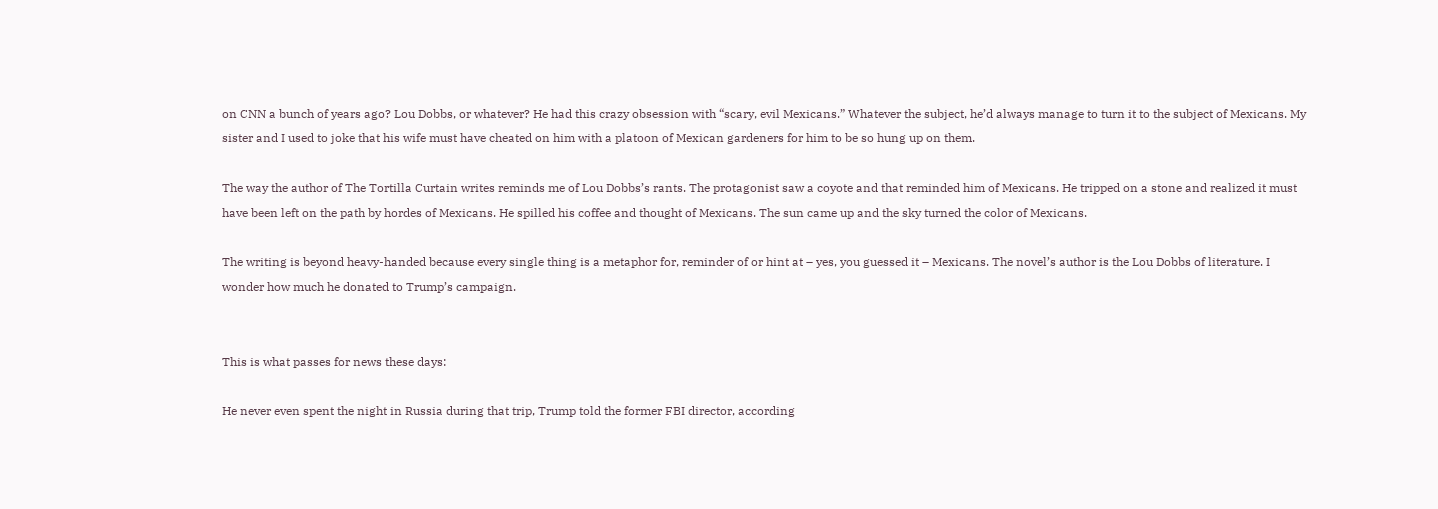on CNN a bunch of years ago? Lou Dobbs, or whatever? He had this crazy obsession with “scary, evil Mexicans.” Whatever the subject, he’d always manage to turn it to the subject of Mexicans. My sister and I used to joke that his wife must have cheated on him with a platoon of Mexican gardeners for him to be so hung up on them.

The way the author of The Tortilla Curtain writes reminds me of Lou Dobbs’s rants. The protagonist saw a coyote and that reminded him of Mexicans. He tripped on a stone and realized it must have been left on the path by hordes of Mexicans. He spilled his coffee and thought of Mexicans. The sun came up and the sky turned the color of Mexicans.

The writing is beyond heavy-handed because every single thing is a metaphor for, reminder of or hint at – yes, you guessed it – Mexicans. The novel’s author is the Lou Dobbs of literature. I wonder how much he donated to Trump’s campaign.


This is what passes for news these days:

He never even spent the night in Russia during that trip, Trump told the former FBI director, according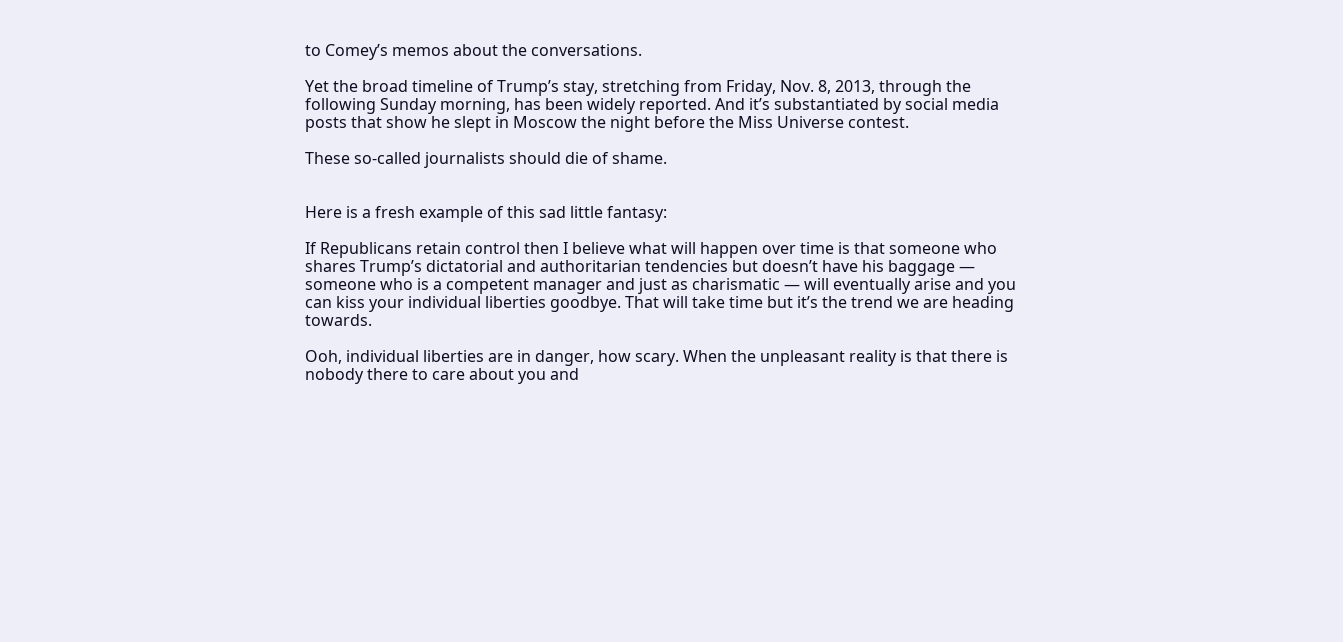to Comey’s memos about the conversations.

Yet the broad timeline of Trump’s stay, stretching from Friday, Nov. 8, 2013, through the following Sunday morning, has been widely reported. And it’s substantiated by social media posts that show he slept in Moscow the night before the Miss Universe contest.

These so-called journalists should die of shame.


Here is a fresh example of this sad little fantasy:

If Republicans retain control then I believe what will happen over time is that someone who shares Trump’s dictatorial and authoritarian tendencies but doesn’t have his baggage — someone who is a competent manager and just as charismatic — will eventually arise and you can kiss your individual liberties goodbye. That will take time but it’s the trend we are heading towards.

Ooh, individual liberties are in danger, how scary. When the unpleasant reality is that there is nobody there to care about you and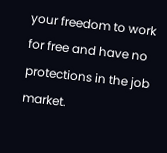your freedom to work for free and have no protections in the job market.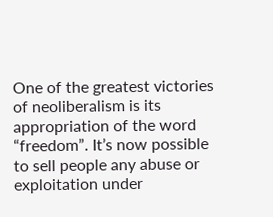One of the greatest victories of neoliberalism is its appropriation of the word “freedom”. It’s now possible to sell people any abuse or exploitation under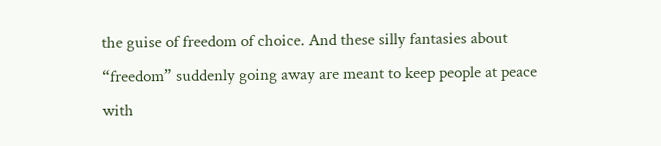the guise of freedom of choice. And these silly fantasies about “freedom” suddenly going away are meant to keep people at peace with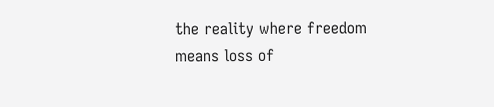the reality where freedom means loss of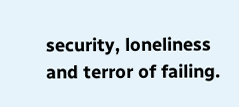security, loneliness and terror of failing.